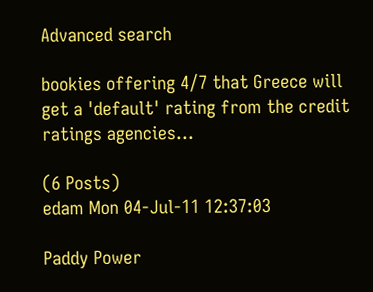Advanced search

bookies offering 4/7 that Greece will get a 'default' rating from the credit ratings agencies...

(6 Posts)
edam Mon 04-Jul-11 12:37:03

Paddy Power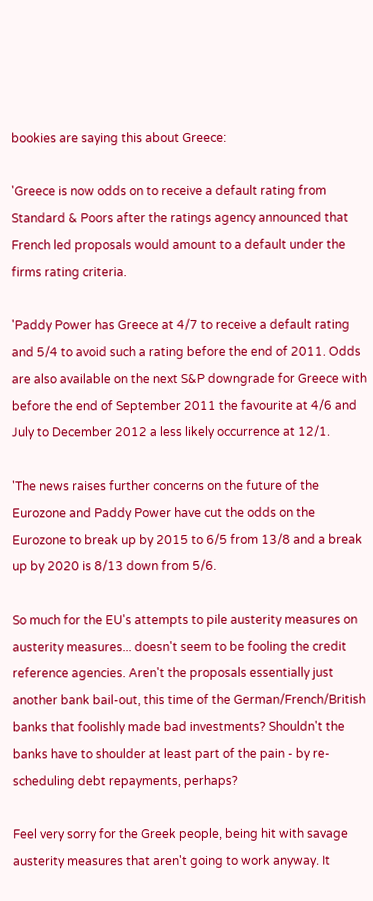bookies are saying this about Greece:

'Greece is now odds on to receive a default rating from Standard & Poors after the ratings agency announced that French led proposals would amount to a default under the firms rating criteria.

'Paddy Power has Greece at 4/7 to receive a default rating and 5/4 to avoid such a rating before the end of 2011. Odds are also available on the next S&P downgrade for Greece with before the end of September 2011 the favourite at 4/6 and July to December 2012 a less likely occurrence at 12/1.

'The news raises further concerns on the future of the Eurozone and Paddy Power have cut the odds on the Eurozone to break up by 2015 to 6/5 from 13/8 and a break up by 2020 is 8/13 down from 5/6.

So much for the EU's attempts to pile austerity measures on austerity measures... doesn't seem to be fooling the credit reference agencies. Aren't the proposals essentially just another bank bail-out, this time of the German/French/British banks that foolishly made bad investments? Shouldn't the banks have to shoulder at least part of the pain - by re-scheduling debt repayments, perhaps?

Feel very sorry for the Greek people, being hit with savage austerity measures that aren't going to work anyway. It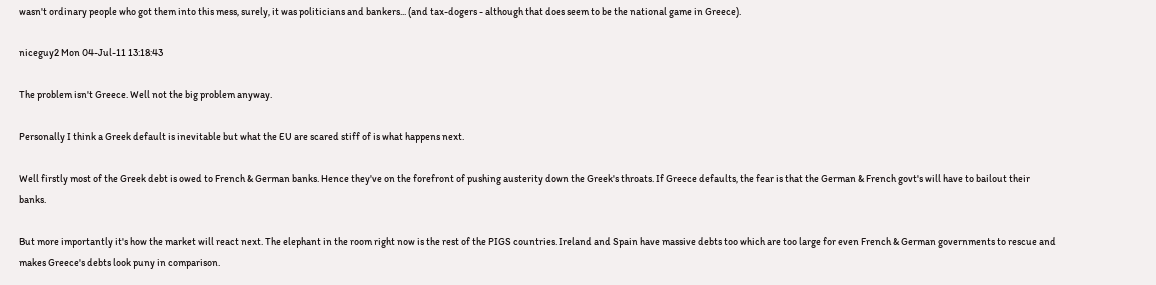wasn't ordinary people who got them into this mess, surely, it was politicians and bankers... (and tax-dogers - although that does seem to be the national game in Greece).

niceguy2 Mon 04-Jul-11 13:18:43

The problem isn't Greece. Well not the big problem anyway.

Personally I think a Greek default is inevitable but what the EU are scared stiff of is what happens next.

Well firstly most of the Greek debt is owed to French & German banks. Hence they've on the forefront of pushing austerity down the Greek's throats. If Greece defaults, the fear is that the German & French govt's will have to bailout their banks.

But more importantly it's how the market will react next. The elephant in the room right now is the rest of the PIGS countries. Ireland and Spain have massive debts too which are too large for even French & German governments to rescue and makes Greece's debts look puny in comparison.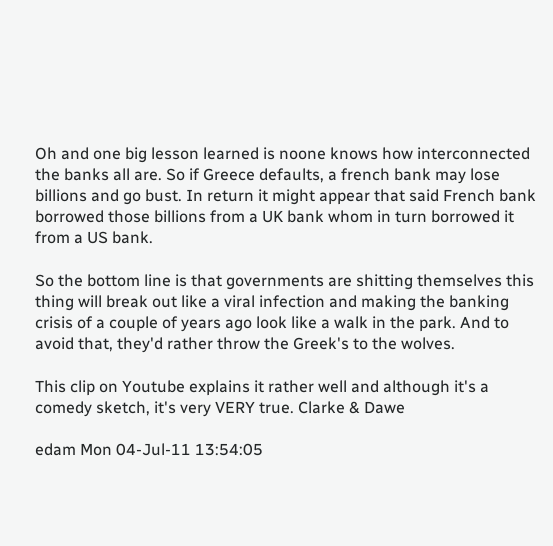Oh and one big lesson learned is noone knows how interconnected the banks all are. So if Greece defaults, a french bank may lose billions and go bust. In return it might appear that said French bank borrowed those billions from a UK bank whom in turn borrowed it from a US bank.

So the bottom line is that governments are shitting themselves this thing will break out like a viral infection and making the banking crisis of a couple of years ago look like a walk in the park. And to avoid that, they'd rather throw the Greek's to the wolves.

This clip on Youtube explains it rather well and although it's a comedy sketch, it's very VERY true. Clarke & Dawe

edam Mon 04-Jul-11 13:54:05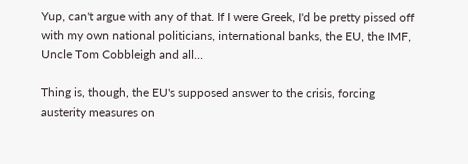Yup, can't argue with any of that. If I were Greek, I'd be pretty pissed off with my own national politicians, international banks, the EU, the IMF, Uncle Tom Cobbleigh and all...

Thing is, though, the EU's supposed answer to the crisis, forcing austerity measures on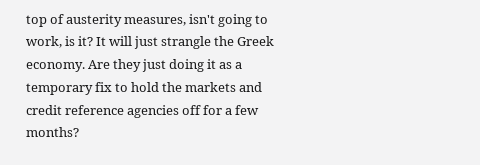top of austerity measures, isn't going to work, is it? It will just strangle the Greek economy. Are they just doing it as a temporary fix to hold the markets and credit reference agencies off for a few months?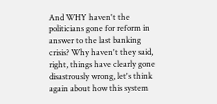And WHY haven't the politicians gone for reform in answer to the last banking crisis? Why haven't they said, right, things have clearly gone disastrously wrong, let's think again about how this system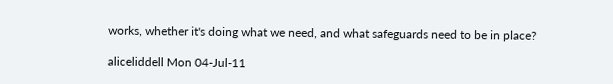works, whether it's doing what we need, and what safeguards need to be in place?

aliceliddell Mon 04-Jul-11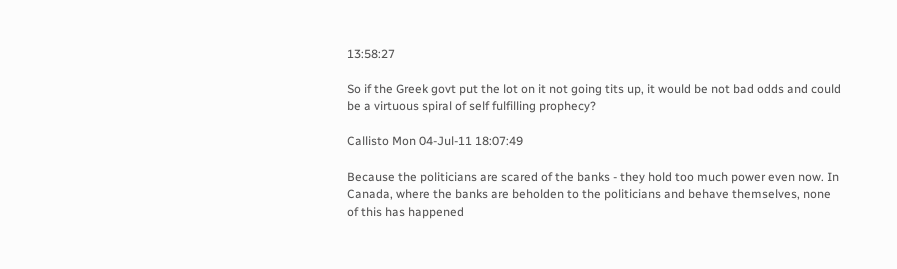13:58:27

So if the Greek govt put the lot on it not going tits up, it would be not bad odds and could be a virtuous spiral of self fulfilling prophecy?

Callisto Mon 04-Jul-11 18:07:49

Because the politicians are scared of the banks - they hold too much power even now. In Canada, where the banks are beholden to the politicians and behave themselves, none of this has happened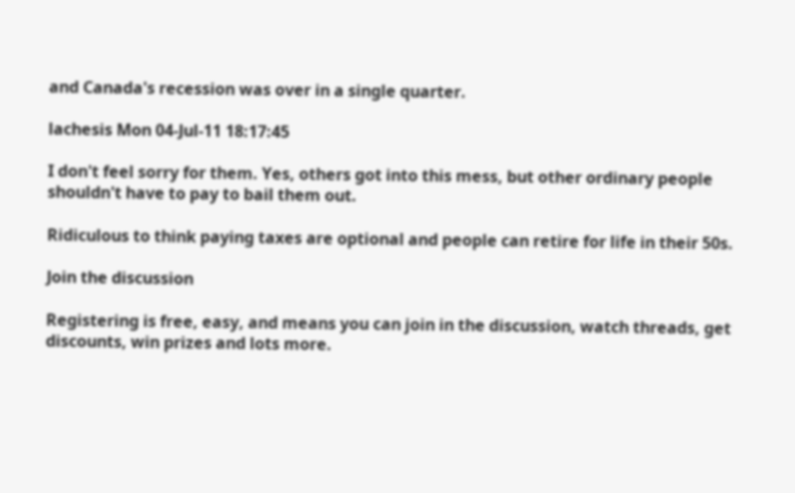and Canada's recession was over in a single quarter.

lachesis Mon 04-Jul-11 18:17:45

I don't feel sorry for them. Yes, others got into this mess, but other ordinary people shouldn't have to pay to bail them out.

Ridiculous to think paying taxes are optional and people can retire for life in their 50s.

Join the discussion

Registering is free, easy, and means you can join in the discussion, watch threads, get discounts, win prizes and lots more.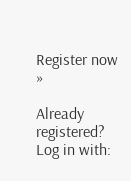Register now »

Already registered? Log in with: